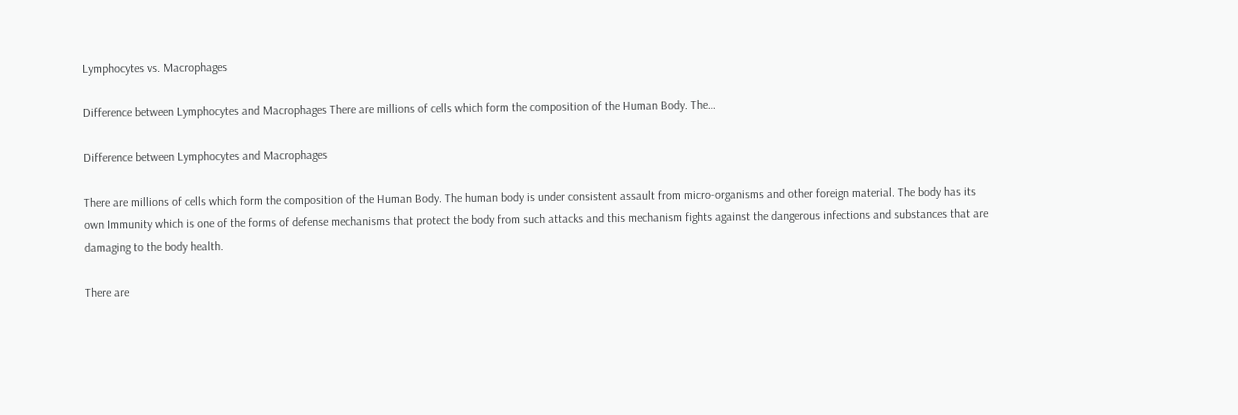Lymphocytes vs. Macrophages

Difference between Lymphocytes and Macrophages There are millions of cells which form the composition of the Human Body. The…

Difference between Lymphocytes and Macrophages

There are millions of cells which form the composition of the Human Body. The human body is under consistent assault from micro-organisms and other foreign material. The body has its own Immunity which is one of the forms of defense mechanisms that protect the body from such attacks and this mechanism fights against the dangerous infections and substances that are damaging to the body health.

There are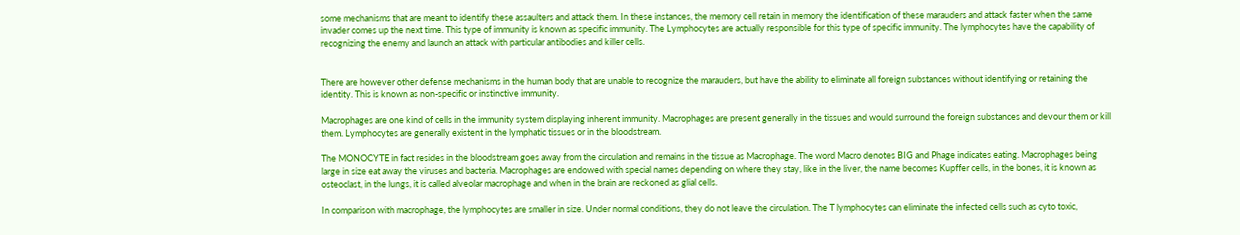some mechanisms that are meant to identify these assaulters and attack them. In these instances, the memory cell retain in memory the identification of these marauders and attack faster when the same invader comes up the next time. This type of immunity is known as specific immunity. The Lymphocytes are actually responsible for this type of specific immunity. The lymphocytes have the capability of recognizing the enemy and launch an attack with particular antibodies and killer cells.


There are however other defense mechanisms in the human body that are unable to recognize the marauders, but have the ability to eliminate all foreign substances without identifying or retaining the identity. This is known as non-specific or instinctive immunity.

Macrophages are one kind of cells in the immunity system displaying inherent immunity. Macrophages are present generally in the tissues and would surround the foreign substances and devour them or kill them. Lymphocytes are generally existent in the lymphatic tissues or in the bloodstream.

The MONOCYTE in fact resides in the bloodstream goes away from the circulation and remains in the tissue as Macrophage. The word Macro denotes BIG and Phage indicates eating. Macrophages being large in size eat away the viruses and bacteria. Macrophages are endowed with special names depending on where they stay, like in the liver, the name becomes Kupffer cells, in the bones, it is known as osteoclast, in the lungs, it is called alveolar macrophage and when in the brain are reckoned as glial cells.

In comparison with macrophage, the lymphocytes are smaller in size. Under normal conditions, they do not leave the circulation. The T lymphocytes can eliminate the infected cells such as cyto toxic,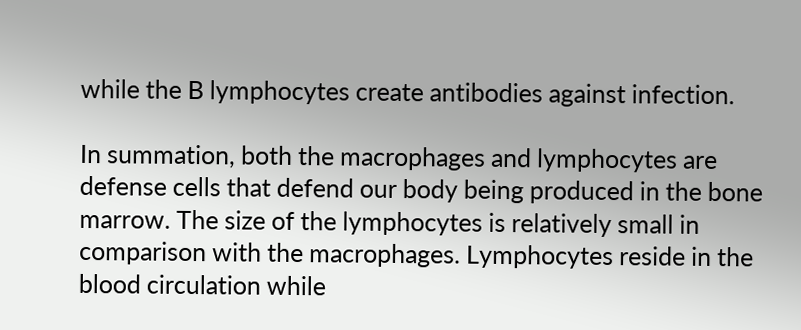while the B lymphocytes create antibodies against infection.

In summation, both the macrophages and lymphocytes are defense cells that defend our body being produced in the bone marrow. The size of the lymphocytes is relatively small in comparison with the macrophages. Lymphocytes reside in the blood circulation while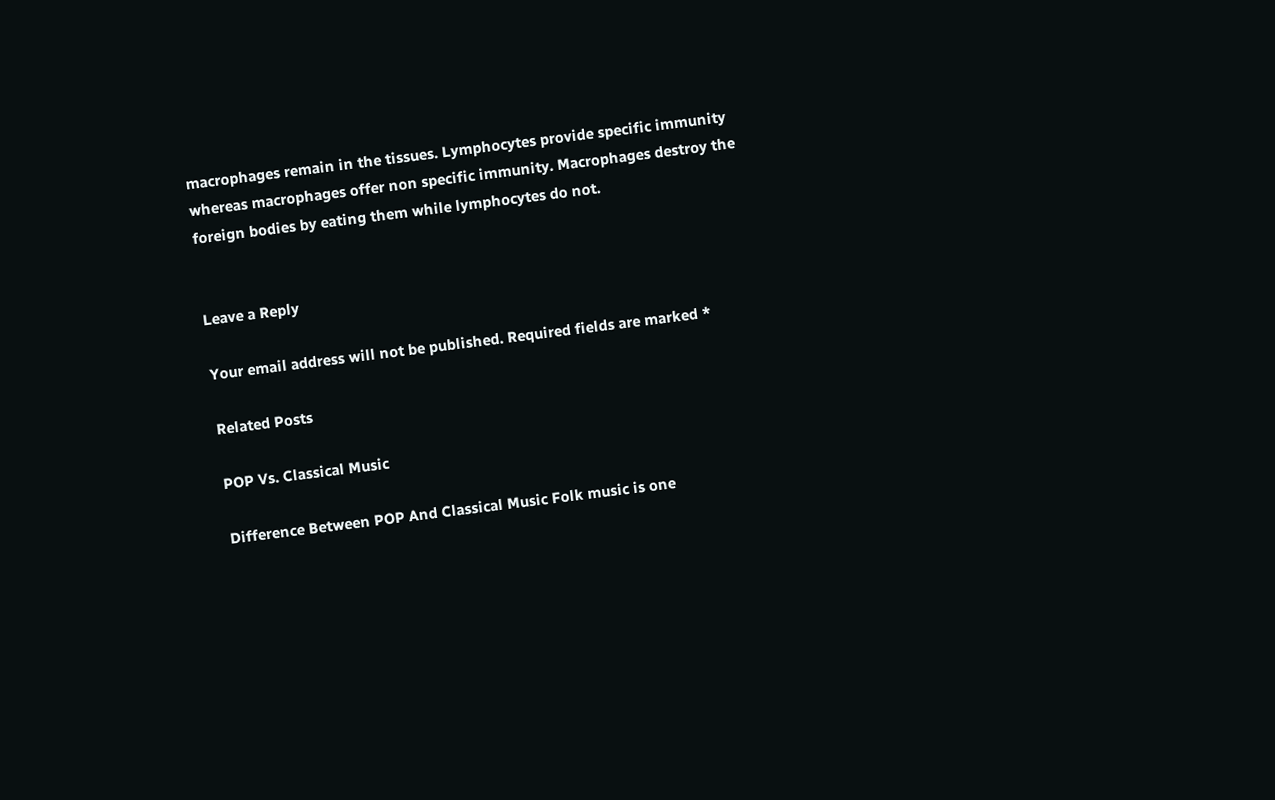macrophages remain in the tissues. Lymphocytes provide specific immunity whereas macrophages offer non specific immunity. Macrophages destroy the foreign bodies by eating them while lymphocytes do not.


Leave a Reply

Your email address will not be published. Required fields are marked *

Related Posts

POP Vs. Classical Music

Difference Between POP And Classical Music Folk music is one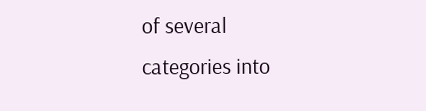of several categories into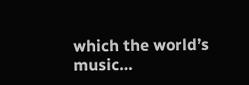which the world’s music…